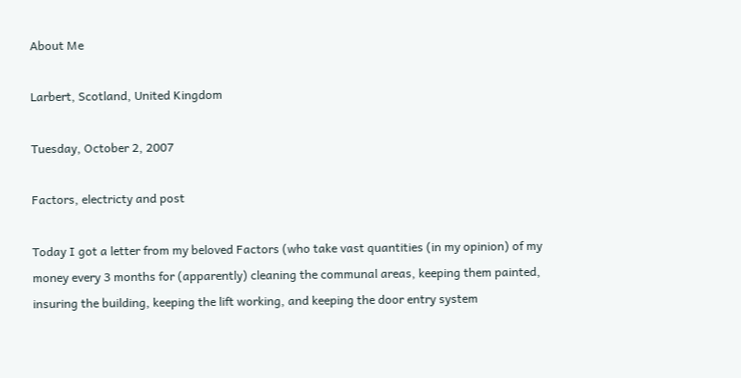About Me

Larbert, Scotland, United Kingdom

Tuesday, October 2, 2007

Factors, electricty and post

Today I got a letter from my beloved Factors (who take vast quantities (in my opinion) of my money every 3 months for (apparently) cleaning the communal areas, keeping them painted, insuring the building, keeping the lift working, and keeping the door entry system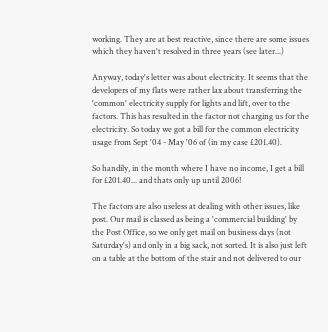working. They are at best reactive, since there are some issues which they haven't resolved in three years (see later...)

Anyway, today's letter was about electricity. It seems that the developers of my flats were rather lax about transferring the 'common' electricity supply for lights and lift, over to the factors. This has resulted in the factor not charging us for the electricity. So today we got a bill for the common electricity usage from Sept '04 - May '06 of (in my case £201.40).

So handily, in the month where I have no income, I get a bill for £201.40... and thats only up until 2006!

The factors are also useless at dealing with other issues, like post. Our mail is classed as being a 'commercial building' by the Post Office, so we only get mail on business days (not Saturday's) and only in a big sack, not sorted. It is also just left on a table at the bottom of the stair and not delivered to our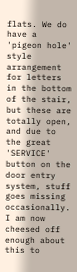flats. We do have a 'pigeon hole' style arrangement for letters in the bottom of the stair, but these are totally open, and due to the great 'SERVICE' button on the door entry system, stuff goes missing occasionally. I am now cheesed off enough about this to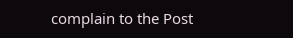complain to the Post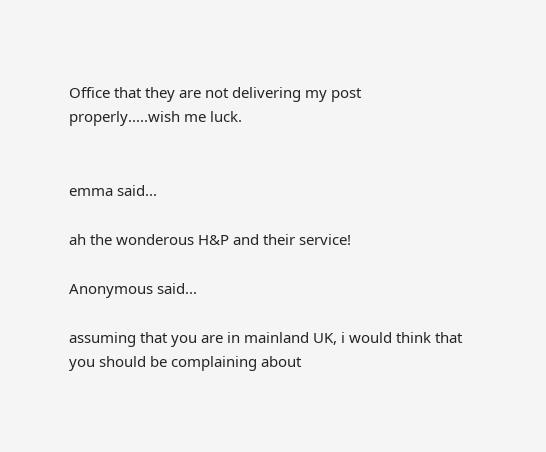Office that they are not delivering my post properly.....wish me luck.


emma said...

ah the wonderous H&P and their service!

Anonymous said...

assuming that you are in mainland UK, i would think that you should be complaining about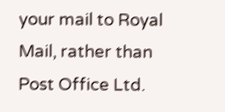your mail to Royal Mail, rather than Post Office Ltd.